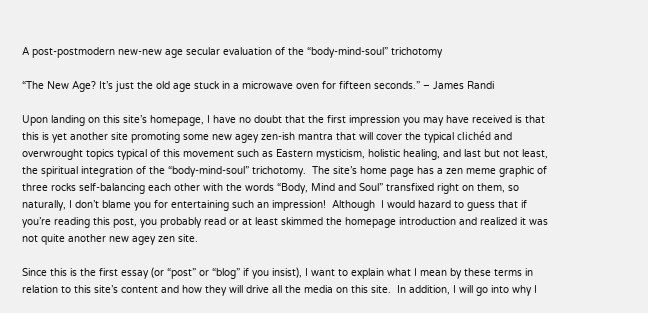A post-postmodern new-new age secular evaluation of the “body-mind-soul” trichotomy

“The New Age? It’s just the old age stuck in a microwave oven for fifteen seconds.” – James Randi

Upon landing on this site’s homepage, I have no doubt that the first impression you may have received is that this is yet another site promoting some new agey zen-ish mantra that will cover the typical clichéd and overwrought topics typical of this movement such as Eastern mysticism, holistic healing, and last but not least, the spiritual integration of the “body-mind-soul” trichotomy.  The site’s home page has a zen meme graphic of three rocks self-balancing each other with the words “Body, Mind and Soul” transfixed right on them, so naturally, I don’t blame you for entertaining such an impression!  Although  I would hazard to guess that if you’re reading this post, you probably read or at least skimmed the homepage introduction and realized it was not quite another new agey zen site.

Since this is the first essay (or “post” or “blog” if you insist), I want to explain what I mean by these terms in relation to this site’s content and how they will drive all the media on this site.  In addition, I will go into why I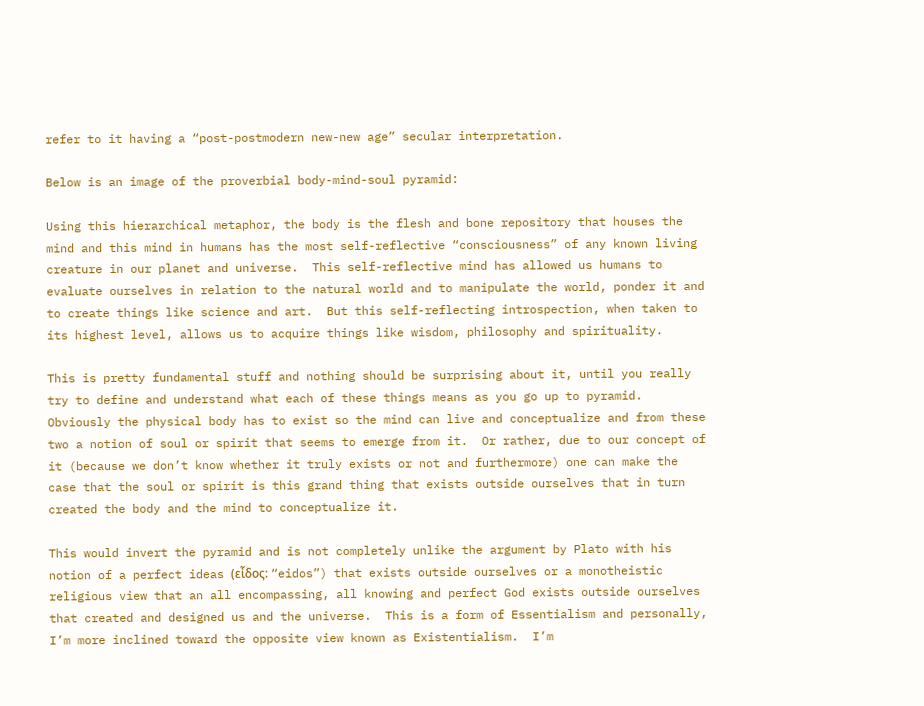refer to it having a “post-postmodern new-new age” secular interpretation.

Below is an image of the proverbial body-mind-soul pyramid:

Using this hierarchical metaphor, the body is the flesh and bone repository that houses the mind and this mind in humans has the most self-reflective “consciousness” of any known living creature in our planet and universe.  This self-reflective mind has allowed us humans to evaluate ourselves in relation to the natural world and to manipulate the world, ponder it and to create things like science and art.  But this self-reflecting introspection, when taken to its highest level, allows us to acquire things like wisdom, philosophy and spirituality.

This is pretty fundamental stuff and nothing should be surprising about it, until you really try to define and understand what each of these things means as you go up to pyramid.  Obviously the physical body has to exist so the mind can live and conceptualize and from these two a notion of soul or spirit that seems to emerge from it.  Or rather, due to our concept of it (because we don’t know whether it truly exists or not and furthermore) one can make the case that the soul or spirit is this grand thing that exists outside ourselves that in turn created the body and the mind to conceptualize it.

This would invert the pyramid and is not completely unlike the argument by Plato with his notion of a perfect ideas (εἶδος: “eidos”) that exists outside ourselves or a monotheistic religious view that an all encompassing, all knowing and perfect God exists outside ourselves that created and designed us and the universe.  This is a form of Essentialism and personally, I’m more inclined toward the opposite view known as Existentialism.  I’m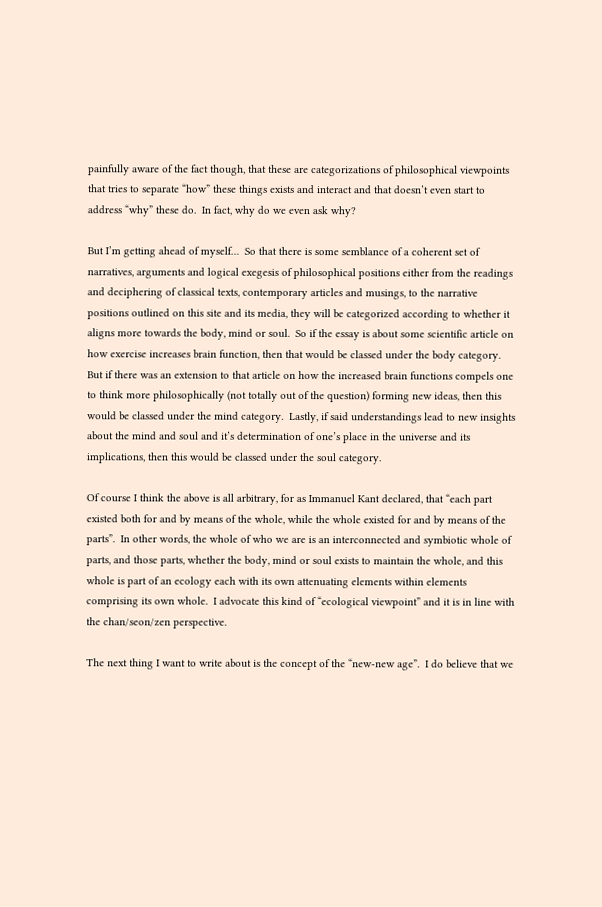painfully aware of the fact though, that these are categorizations of philosophical viewpoints that tries to separate “how” these things exists and interact and that doesn’t even start to address “why” these do.  In fact, why do we even ask why?

But I’m getting ahead of myself…  So that there is some semblance of a coherent set of narratives, arguments and logical exegesis of philosophical positions either from the readings and deciphering of classical texts, contemporary articles and musings, to the narrative positions outlined on this site and its media, they will be categorized according to whether it aligns more towards the body, mind or soul.  So if the essay is about some scientific article on how exercise increases brain function, then that would be classed under the body category.  But if there was an extension to that article on how the increased brain functions compels one to think more philosophically (not totally out of the question) forming new ideas, then this would be classed under the mind category.  Lastly, if said understandings lead to new insights about the mind and soul and it’s determination of one’s place in the universe and its implications, then this would be classed under the soul category.

Of course I think the above is all arbitrary, for as Immanuel Kant declared, that “each part existed both for and by means of the whole, while the whole existed for and by means of the parts”.  In other words, the whole of who we are is an interconnected and symbiotic whole of parts, and those parts, whether the body, mind or soul exists to maintain the whole, and this whole is part of an ecology each with its own attenuating elements within elements comprising its own whole.  I advocate this kind of “ecological viewpoint” and it is in line with the chan/seon/zen perspective.

The next thing I want to write about is the concept of the “new-new age”.  I do believe that we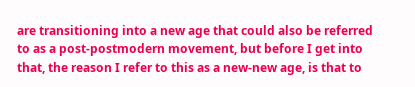are transitioning into a new age that could also be referred to as a post-postmodern movement, but before I get into that, the reason I refer to this as a new-new age, is that to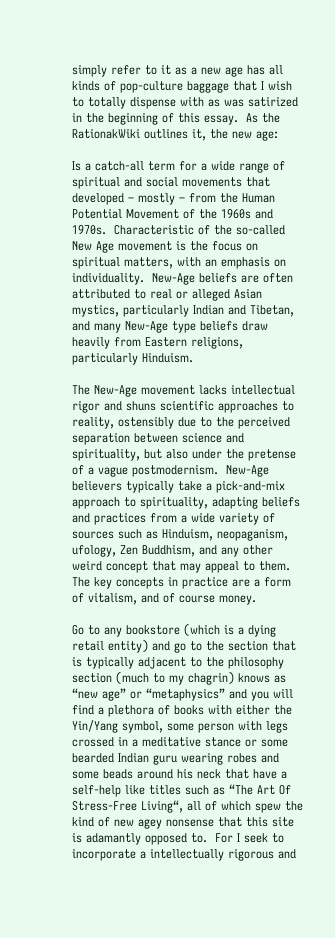simply refer to it as a new age has all kinds of pop-culture baggage that I wish to totally dispense with as was satirized in the beginning of this essay.  As the RationakWiki outlines it, the new age:

Is a catch-all term for a wide range of spiritual and social movements that developed – mostly – from the Human Potential Movement of the 1960s and 1970s.  Characteristic of the so-called New Age movement is the focus on spiritual matters, with an emphasis on individuality.  New-Age beliefs are often attributed to real or alleged Asian mystics, particularly Indian and Tibetan, and many New-Age type beliefs draw heavily from Eastern religions, particularly Hinduism.

The New-Age movement lacks intellectual rigor and shuns scientific approaches to reality, ostensibly due to the perceived separation between science and spirituality, but also under the pretense of a vague postmodernism.  New-Age believers typically take a pick-and-mix approach to spirituality, adapting beliefs and practices from a wide variety of sources such as Hinduism, neopaganism, ufology, Zen Buddhism, and any other weird concept that may appeal to them.  The key concepts in practice are a form of vitalism, and of course money.

Go to any bookstore (which is a dying retail entity) and go to the section that is typically adjacent to the philosophy section (much to my chagrin) knows as “new age” or “metaphysics” and you will find a plethora of books with either the Yin/Yang symbol, some person with legs crossed in a meditative stance or some bearded Indian guru wearing robes and some beads around his neck that have a self-help like titles such as “The Art Of Stress-Free Living“, all of which spew the kind of new agey nonsense that this site is adamantly opposed to.  For I seek to incorporate a intellectually rigorous and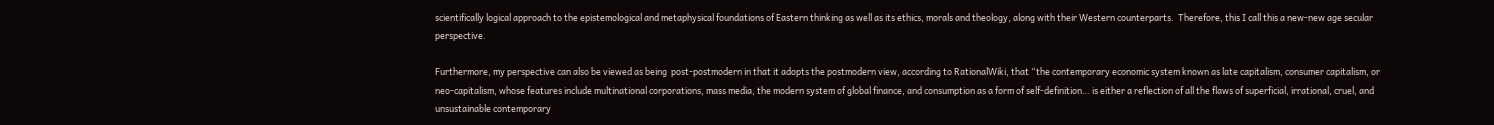scientifically logical approach to the epistemological and metaphysical foundations of Eastern thinking as well as its ethics, morals and theology, along with their Western counterparts.  Therefore, this I call this a new-new age secular perspective.

Furthermore, my perspective can also be viewed as being  post-postmodern in that it adopts the postmodern view, according to RationalWiki, that “the contemporary economic system known as late capitalism, consumer capitalism, or neo-capitalism, whose features include multinational corporations, mass media, the modern system of global finance, and consumption as a form of self-definition… is either a reflection of all the flaws of superficial, irrational, cruel, and unsustainable contemporary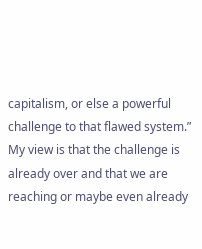capitalism, or else a powerful challenge to that flawed system.”  My view is that the challenge is already over and that we are reaching or maybe even already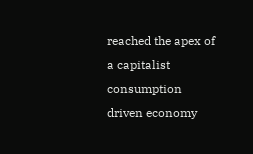reached the apex of a capitalist consumption driven economy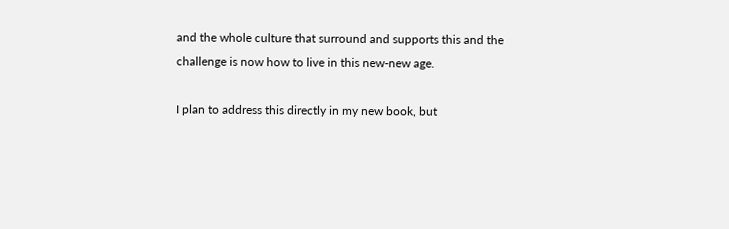and the whole culture that surround and supports this and the challenge is now how to live in this new-new age.

I plan to address this directly in my new book, but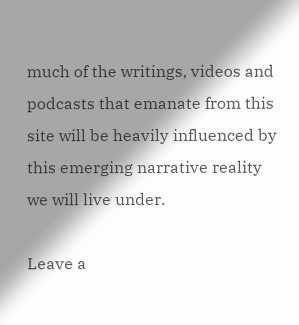much of the writings, videos and podcasts that emanate from this site will be heavily influenced by this emerging narrative reality we will live under.

Leave a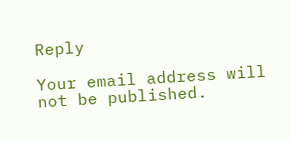Reply

Your email address will not be published.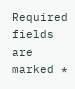Required fields are marked *